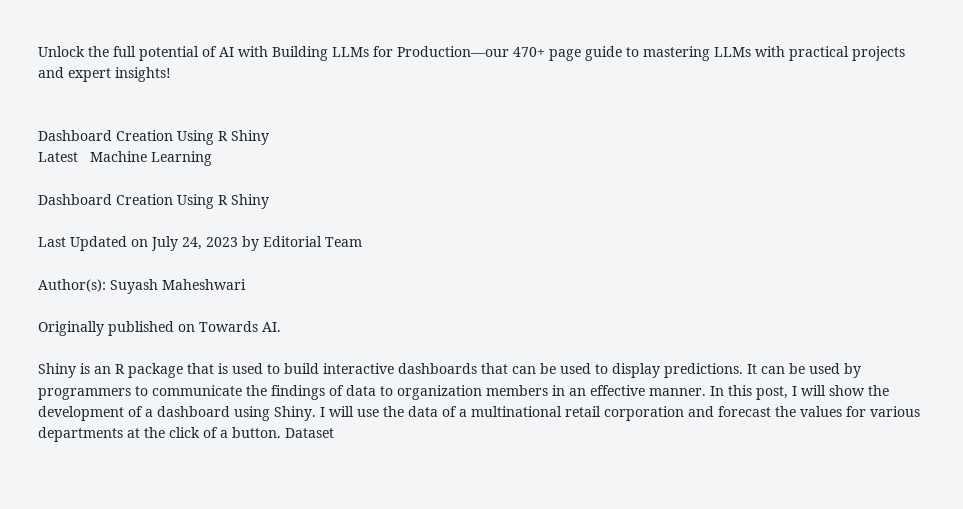Unlock the full potential of AI with Building LLMs for Production—our 470+ page guide to mastering LLMs with practical projects and expert insights!


Dashboard Creation Using R Shiny
Latest   Machine Learning

Dashboard Creation Using R Shiny

Last Updated on July 24, 2023 by Editorial Team

Author(s): Suyash Maheshwari

Originally published on Towards AI.

Shiny is an R package that is used to build interactive dashboards that can be used to display predictions. It can be used by programmers to communicate the findings of data to organization members in an effective manner. In this post, I will show the development of a dashboard using Shiny. I will use the data of a multinational retail corporation and forecast the values for various departments at the click of a button. Dataset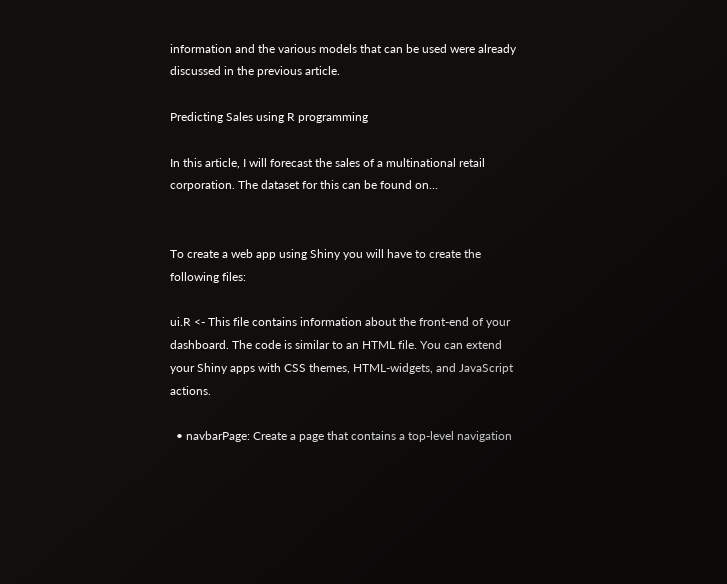information and the various models that can be used were already discussed in the previous article.

Predicting Sales using R programming

In this article, I will forecast the sales of a multinational retail corporation. The dataset for this can be found on…


To create a web app using Shiny you will have to create the following files:

ui.R <- This file contains information about the front-end of your dashboard. The code is similar to an HTML file. You can extend your Shiny apps with CSS themes, HTML-widgets, and JavaScript actions.

  • navbarPage: Create a page that contains a top-level navigation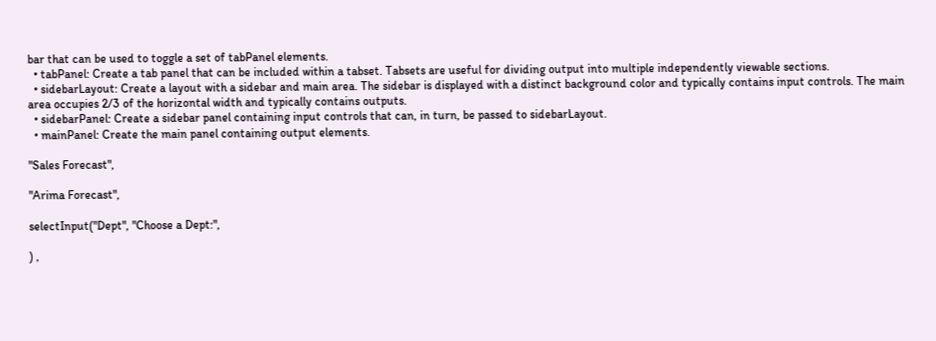bar that can be used to toggle a set of tabPanel elements.
  • tabPanel: Create a tab panel that can be included within a tabset. Tabsets are useful for dividing output into multiple independently viewable sections.
  • sidebarLayout: Create a layout with a sidebar and main area. The sidebar is displayed with a distinct background color and typically contains input controls. The main area occupies 2/3 of the horizontal width and typically contains outputs.
  • sidebarPanel: Create a sidebar panel containing input controls that can, in turn, be passed to sidebarLayout.
  • mainPanel: Create the main panel containing output elements.

"Sales Forecast",

"Arima Forecast",

selectInput("Dept", "Choose a Dept:",

) ,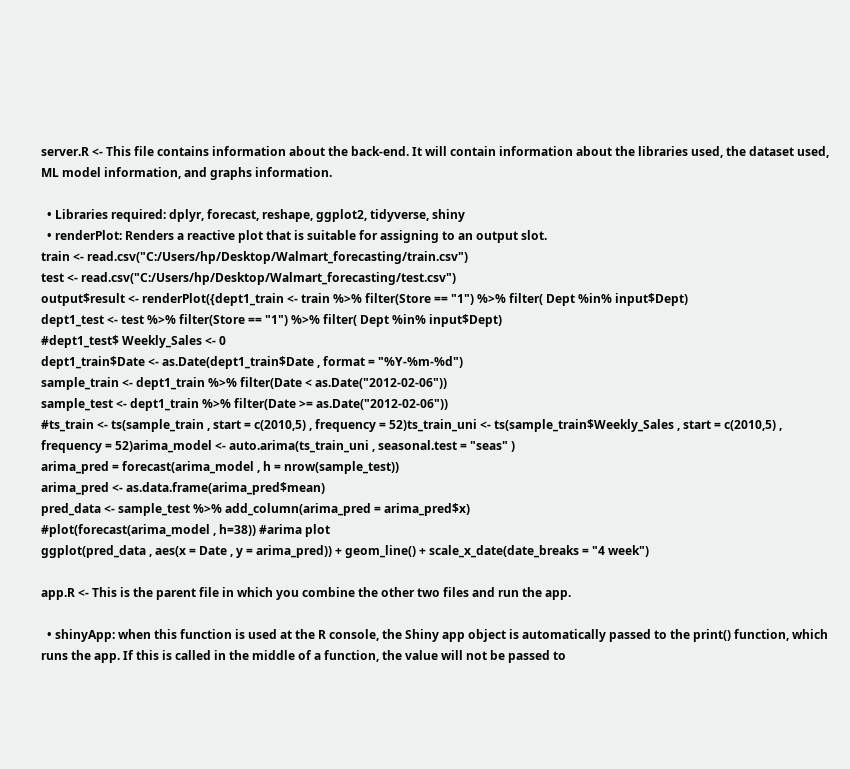server.R <- This file contains information about the back-end. It will contain information about the libraries used, the dataset used, ML model information, and graphs information.

  • Libraries required: dplyr, forecast, reshape, ggplot2, tidyverse, shiny
  • renderPlot: Renders a reactive plot that is suitable for assigning to an output slot.
train <- read.csv("C:/Users/hp/Desktop/Walmart_forecasting/train.csv")
test <- read.csv("C:/Users/hp/Desktop/Walmart_forecasting/test.csv")
output$result <- renderPlot({dept1_train <- train %>% filter(Store == "1") %>% filter( Dept %in% input$Dept)
dept1_test <- test %>% filter(Store == "1") %>% filter( Dept %in% input$Dept)
#dept1_test$ Weekly_Sales <- 0
dept1_train$Date <- as.Date(dept1_train$Date , format = "%Y-%m-%d")
sample_train <- dept1_train %>% filter(Date < as.Date("2012-02-06"))
sample_test <- dept1_train %>% filter(Date >= as.Date("2012-02-06"))
#ts_train <- ts(sample_train , start = c(2010,5) , frequency = 52)ts_train_uni <- ts(sample_train$Weekly_Sales , start = c(2010,5) , frequency = 52)arima_model <- auto.arima(ts_train_uni , seasonal.test = "seas" )
arima_pred = forecast(arima_model , h = nrow(sample_test))
arima_pred <- as.data.frame(arima_pred$mean)
pred_data <- sample_test %>% add_column(arima_pred = arima_pred$x)
#plot(forecast(arima_model , h=38)) #arima plot
ggplot(pred_data , aes(x = Date , y = arima_pred)) + geom_line() + scale_x_date(date_breaks = "4 week")

app.R <- This is the parent file in which you combine the other two files and run the app.

  • shinyApp: when this function is used at the R console, the Shiny app object is automatically passed to the print() function, which runs the app. If this is called in the middle of a function, the value will not be passed to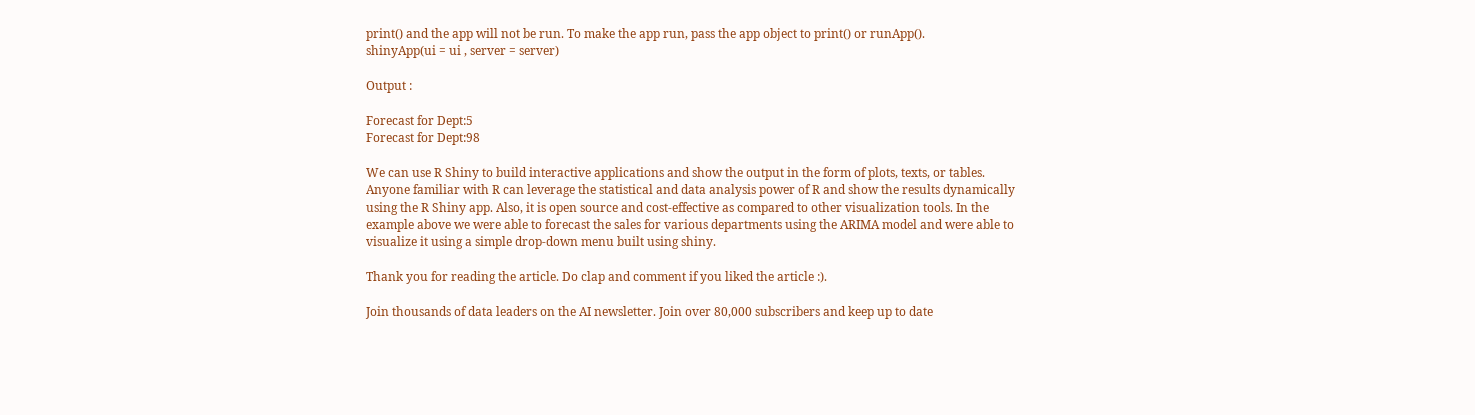print() and the app will not be run. To make the app run, pass the app object to print() or runApp().
shinyApp(ui = ui , server = server)

Output :

Forecast for Dept:5
Forecast for Dept:98

We can use R Shiny to build interactive applications and show the output in the form of plots, texts, or tables. Anyone familiar with R can leverage the statistical and data analysis power of R and show the results dynamically using the R Shiny app. Also, it is open source and cost-effective as compared to other visualization tools. In the example above we were able to forecast the sales for various departments using the ARIMA model and were able to visualize it using a simple drop-down menu built using shiny.

Thank you for reading the article. Do clap and comment if you liked the article :).

Join thousands of data leaders on the AI newsletter. Join over 80,000 subscribers and keep up to date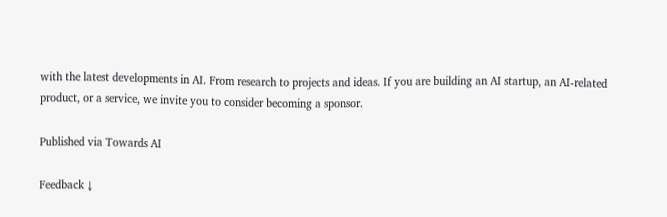with the latest developments in AI. From research to projects and ideas. If you are building an AI startup, an AI-related product, or a service, we invite you to consider becoming a sponsor.

Published via Towards AI

Feedback ↓